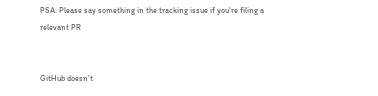PSA: Please say something in the tracking issue if you're filing a relevant PR


GitHub doesn’t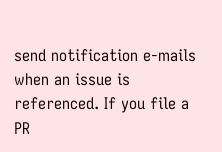send notification e-mails when an issue is referenced. If you file a PR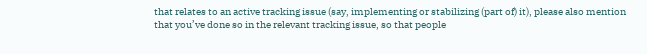that relates to an active tracking issue (say, implementing or stabilizing (part of) it), please also mention that you’ve done so in the relevant tracking issue, so that people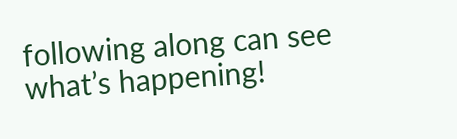following along can see what’s happening!